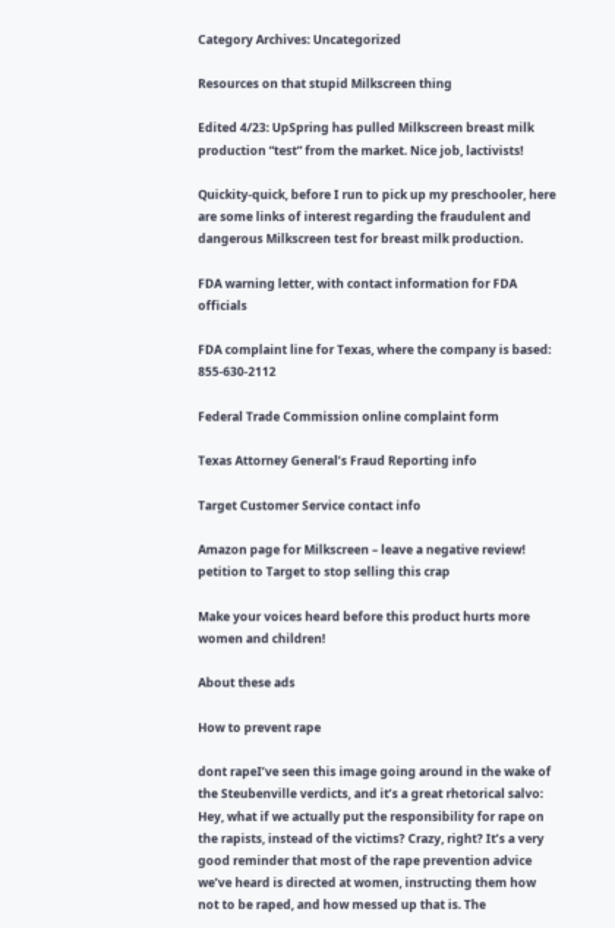Category Archives: Uncategorized

Resources on that stupid Milkscreen thing

Edited 4/23: UpSpring has pulled Milkscreen breast milk production “test” from the market. Nice job, lactivists!

Quickity-quick, before I run to pick up my preschooler, here are some links of interest regarding the fraudulent and dangerous Milkscreen test for breast milk production.

FDA warning letter, with contact information for FDA officials

FDA complaint line for Texas, where the company is based: 855-630-2112

Federal Trade Commission online complaint form

Texas Attorney General’s Fraud Reporting info

Target Customer Service contact info

Amazon page for Milkscreen – leave a negative review! petition to Target to stop selling this crap

Make your voices heard before this product hurts more women and children!

About these ads

How to prevent rape

dont rapeI’ve seen this image going around in the wake of the Steubenville verdicts, and it’s a great rhetorical salvo: Hey, what if we actually put the responsibility for rape on the rapists, instead of the victims? Crazy, right? It’s a very good reminder that most of the rape prevention advice we’ve heard is directed at women, instructing them how not to be raped, and how messed up that is. The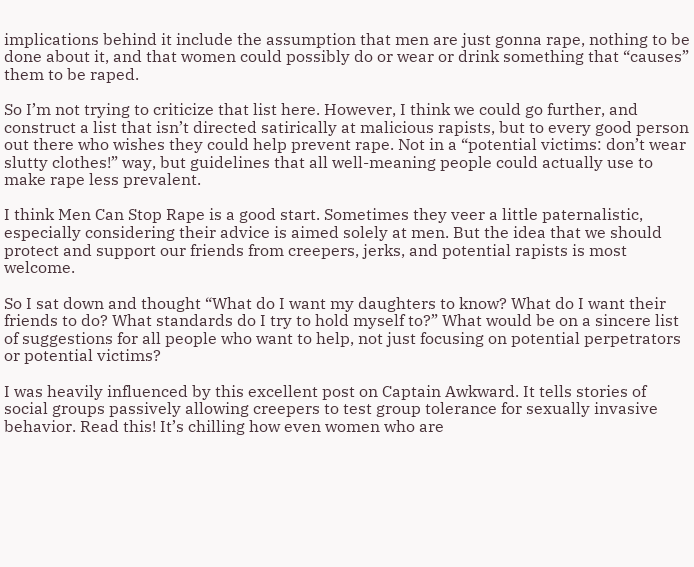implications behind it include the assumption that men are just gonna rape, nothing to be done about it, and that women could possibly do or wear or drink something that “causes” them to be raped.

So I’m not trying to criticize that list here. However, I think we could go further, and construct a list that isn’t directed satirically at malicious rapists, but to every good person out there who wishes they could help prevent rape. Not in a “potential victims: don’t wear slutty clothes!” way, but guidelines that all well-meaning people could actually use to make rape less prevalent.

I think Men Can Stop Rape is a good start. Sometimes they veer a little paternalistic, especially considering their advice is aimed solely at men. But the idea that we should protect and support our friends from creepers, jerks, and potential rapists is most welcome.

So I sat down and thought “What do I want my daughters to know? What do I want their friends to do? What standards do I try to hold myself to?” What would be on a sincere list of suggestions for all people who want to help, not just focusing on potential perpetrators or potential victims?

I was heavily influenced by this excellent post on Captain Awkward. It tells stories of social groups passively allowing creepers to test group tolerance for sexually invasive behavior. Read this! It’s chilling how even women who are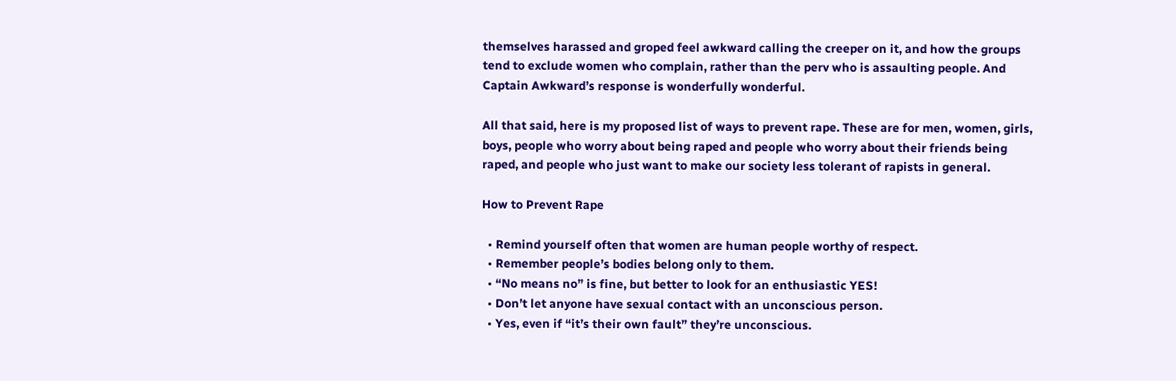themselves harassed and groped feel awkward calling the creeper on it, and how the groups tend to exclude women who complain, rather than the perv who is assaulting people. And Captain Awkward’s response is wonderfully wonderful.

All that said, here is my proposed list of ways to prevent rape. These are for men, women, girls, boys, people who worry about being raped and people who worry about their friends being raped, and people who just want to make our society less tolerant of rapists in general.

How to Prevent Rape

  • Remind yourself often that women are human people worthy of respect.
  • Remember people’s bodies belong only to them.
  • “No means no” is fine, but better to look for an enthusiastic YES!
  • Don’t let anyone have sexual contact with an unconscious person.
  • Yes, even if “it’s their own fault” they’re unconscious.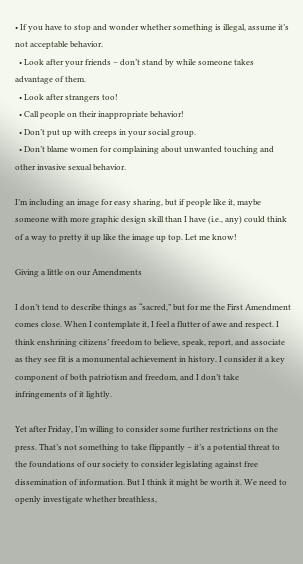• If you have to stop and wonder whether something is illegal, assume it’s not acceptable behavior.
  • Look after your friends – don’t stand by while someone takes advantage of them.
  • Look after strangers too!
  • Call people on their inappropriate behavior!
  • Don’t put up with creeps in your social group.
  • Don’t blame women for complaining about unwanted touching and other invasive sexual behavior.

I’m including an image for easy sharing, but if people like it, maybe someone with more graphic design skill than I have (i.e., any) could think of a way to pretty it up like the image up top. Let me know!

Giving a little on our Amendments

I don’t tend to describe things as “sacred,” but for me the First Amendment comes close. When I contemplate it, I feel a flutter of awe and respect. I think enshrining citizens’ freedom to believe, speak, report, and associate as they see fit is a monumental achievement in history. I consider it a key component of both patriotism and freedom, and I don’t take infringements of it lightly.

Yet after Friday, I’m willing to consider some further restrictions on the press. That’s not something to take flippantly – it’s a potential threat to the foundations of our society to consider legislating against free dissemination of information. But I think it might be worth it. We need to openly investigate whether breathless,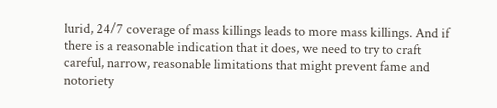lurid, 24/7 coverage of mass killings leads to more mass killings. And if there is a reasonable indication that it does, we need to try to craft careful, narrow, reasonable limitations that might prevent fame and notoriety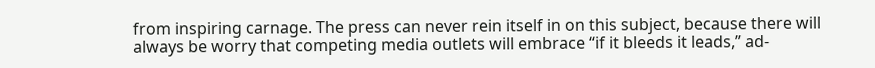from inspiring carnage. The press can never rein itself in on this subject, because there will always be worry that competing media outlets will embrace “if it bleeds it leads,” ad-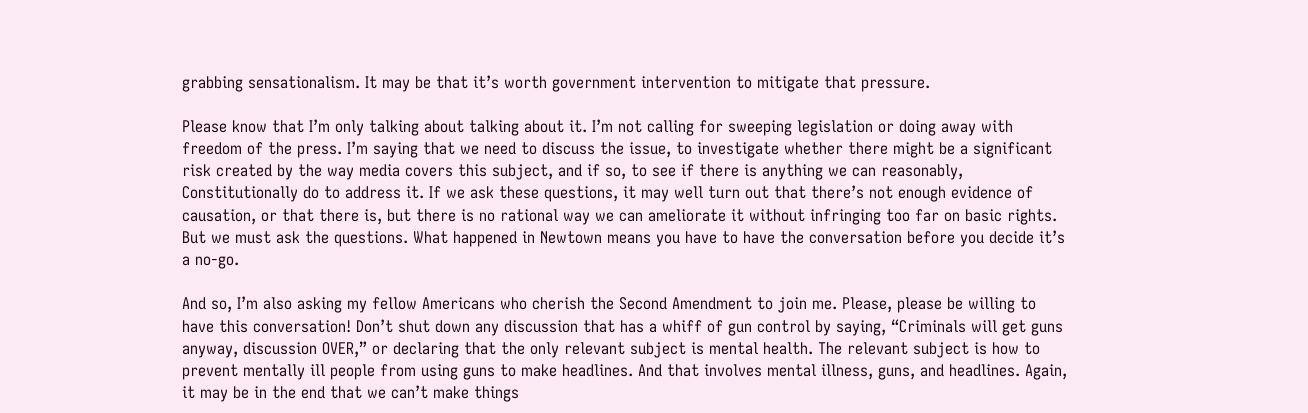grabbing sensationalism. It may be that it’s worth government intervention to mitigate that pressure.

Please know that I’m only talking about talking about it. I’m not calling for sweeping legislation or doing away with freedom of the press. I’m saying that we need to discuss the issue, to investigate whether there might be a significant risk created by the way media covers this subject, and if so, to see if there is anything we can reasonably, Constitutionally do to address it. If we ask these questions, it may well turn out that there’s not enough evidence of causation, or that there is, but there is no rational way we can ameliorate it without infringing too far on basic rights. But we must ask the questions. What happened in Newtown means you have to have the conversation before you decide it’s a no-go.

And so, I’m also asking my fellow Americans who cherish the Second Amendment to join me. Please, please be willing to have this conversation! Don’t shut down any discussion that has a whiff of gun control by saying, “Criminals will get guns anyway, discussion OVER,” or declaring that the only relevant subject is mental health. The relevant subject is how to prevent mentally ill people from using guns to make headlines. And that involves mental illness, guns, and headlines. Again, it may be in the end that we can’t make things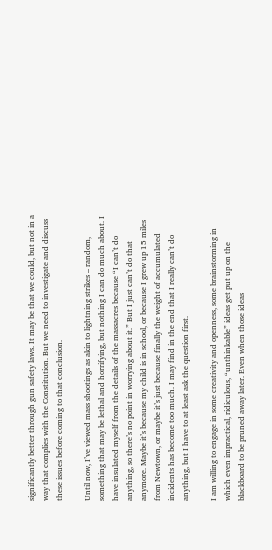significantly better through gun safety laws. It may be that we could, but not in a way that complies with the Constitution. But we need to investigate and discuss these issues before coming to that conclusion.

Until now, I’ve viewed mass shootings as akin to lightning strikes – random, something that may be lethal and horrifying, but nothing I can do much about. I have insulated myself from the details of the massacres because “I can’t do anything, so there’s no point in worrying about it.” But I just can’t do that anymore. Maybe it’s because my child is in school, or because I grew up 15 miles from Newtown, or maybe it’s just because finally the weight of accumulated incidents has become too much. I may find in the end that I really can’t do anything, but I have to at least ask the question first.

I am willing to engage in some creativity and openness, some brainstorming in which even impractical, ridiculous, “unthinkable” ideas get put up on the blackboard to be pruned away later. Even when those ideas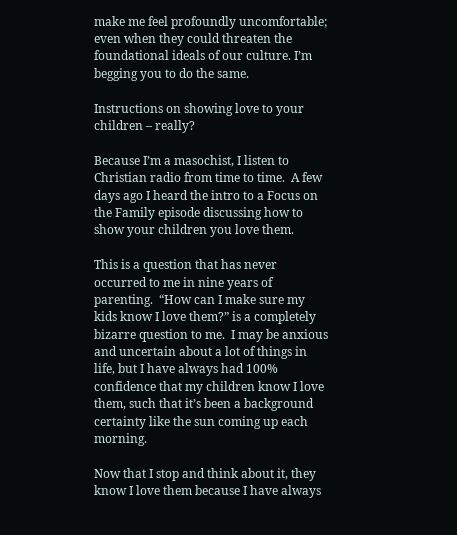make me feel profoundly uncomfortable; even when they could threaten the foundational ideals of our culture. I’m begging you to do the same.

Instructions on showing love to your children – really?

Because I’m a masochist, I listen to Christian radio from time to time.  A few days ago I heard the intro to a Focus on the Family episode discussing how to show your children you love them.

This is a question that has never occurred to me in nine years of parenting.  “How can I make sure my kids know I love them?” is a completely bizarre question to me.  I may be anxious and uncertain about a lot of things in life, but I have always had 100% confidence that my children know I love them, such that it’s been a background certainty like the sun coming up each morning.

Now that I stop and think about it, they know I love them because I have always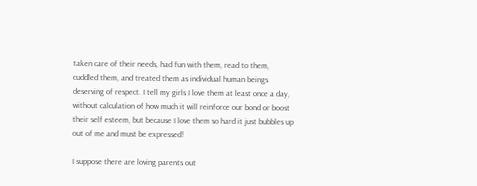taken care of their needs, had fun with them, read to them, cuddled them, and treated them as individual human beings deserving of respect. I tell my girls I love them at least once a day, without calculation of how much it will reinforce our bond or boost their self esteem, but because I love them so hard it just bubbles up out of me and must be expressed!

I suppose there are loving parents out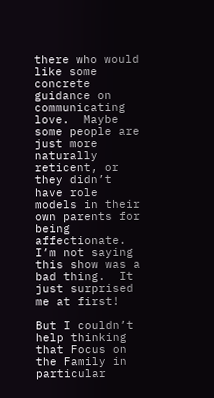there who would like some concrete guidance on communicating love.  Maybe some people are just more naturally reticent, or they didn’t have role models in their own parents for being affectionate.  I’m not saying this show was a bad thing.  It just surprised me at first!

But I couldn’t help thinking that Focus on the Family in particular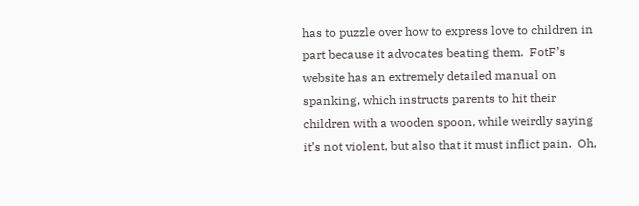has to puzzle over how to express love to children in part because it advocates beating them.  FotF’s website has an extremely detailed manual on spanking, which instructs parents to hit their children with a wooden spoon, while weirdly saying it’s not violent, but also that it must inflict pain.  Oh,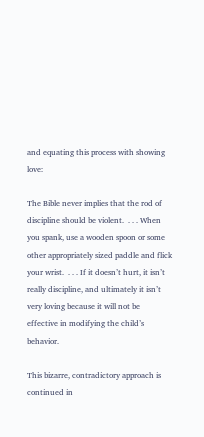and equating this process with showing love:

The Bible never implies that the rod of discipline should be violent.  . . . When you spank, use a wooden spoon or some other appropriately sized paddle and flick your wrist.  . . . If it doesn’t hurt, it isn’t really discipline, and ultimately it isn’t very loving because it will not be effective in modifying the child’s behavior.

This bizarre, contradictory approach is continued in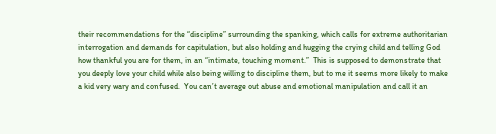their recommendations for the “discipline” surrounding the spanking, which calls for extreme authoritarian interrogation and demands for capitulation, but also holding and hugging the crying child and telling God how thankful you are for them, in an “intimate, touching moment.”  This is supposed to demonstrate that you deeply love your child while also being willing to discipline them, but to me it seems more likely to make a kid very wary and confused.  You can’t average out abuse and emotional manipulation and call it an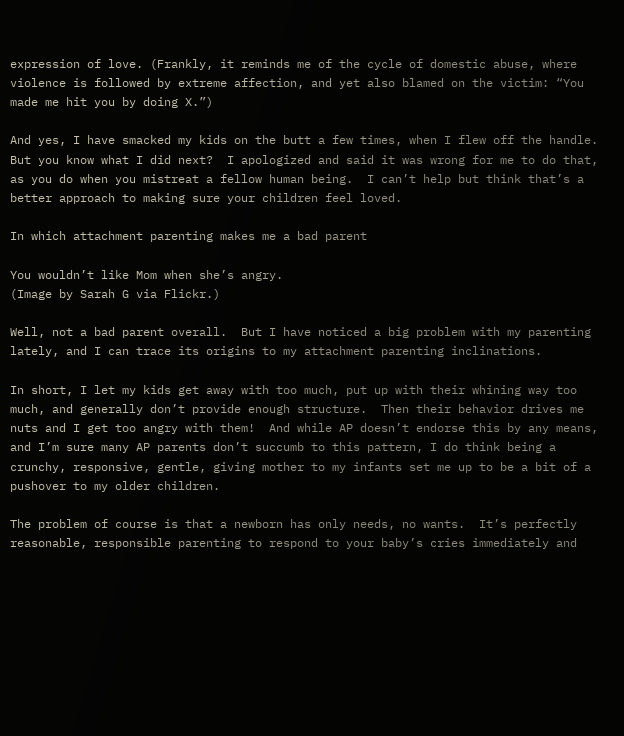expression of love. (Frankly, it reminds me of the cycle of domestic abuse, where violence is followed by extreme affection, and yet also blamed on the victim: “You made me hit you by doing X.”)

And yes, I have smacked my kids on the butt a few times, when I flew off the handle.  But you know what I did next?  I apologized and said it was wrong for me to do that, as you do when you mistreat a fellow human being.  I can’t help but think that’s a better approach to making sure your children feel loved.

In which attachment parenting makes me a bad parent

You wouldn’t like Mom when she’s angry.
(Image by Sarah G via Flickr.)

Well, not a bad parent overall.  But I have noticed a big problem with my parenting lately, and I can trace its origins to my attachment parenting inclinations.

In short, I let my kids get away with too much, put up with their whining way too much, and generally don’t provide enough structure.  Then their behavior drives me nuts and I get too angry with them!  And while AP doesn’t endorse this by any means, and I’m sure many AP parents don’t succumb to this pattern, I do think being a crunchy, responsive, gentle, giving mother to my infants set me up to be a bit of a pushover to my older children.

The problem of course is that a newborn has only needs, no wants.  It’s perfectly reasonable, responsible parenting to respond to your baby’s cries immediately and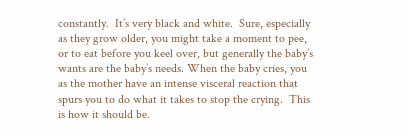constantly.  It’s very black and white.  Sure, especially as they grow older, you might take a moment to pee, or to eat before you keel over, but generally the baby’s wants are the baby’s needs. When the baby cries, you as the mother have an intense visceral reaction that spurs you to do what it takes to stop the crying.  This is how it should be.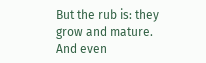But the rub is: they grow and mature.  And even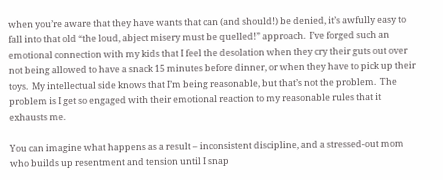when you’re aware that they have wants that can (and should!) be denied, it’s awfully easy to fall into that old “the loud, abject misery must be quelled!” approach.  I’ve forged such an emotional connection with my kids that I feel the desolation when they cry their guts out over not being allowed to have a snack 15 minutes before dinner, or when they have to pick up their toys.  My intellectual side knows that I’m being reasonable, but that’s not the problem.  The problem is I get so engaged with their emotional reaction to my reasonable rules that it exhausts me.

You can imagine what happens as a result – inconsistent discipline, and a stressed-out mom who builds up resentment and tension until I snap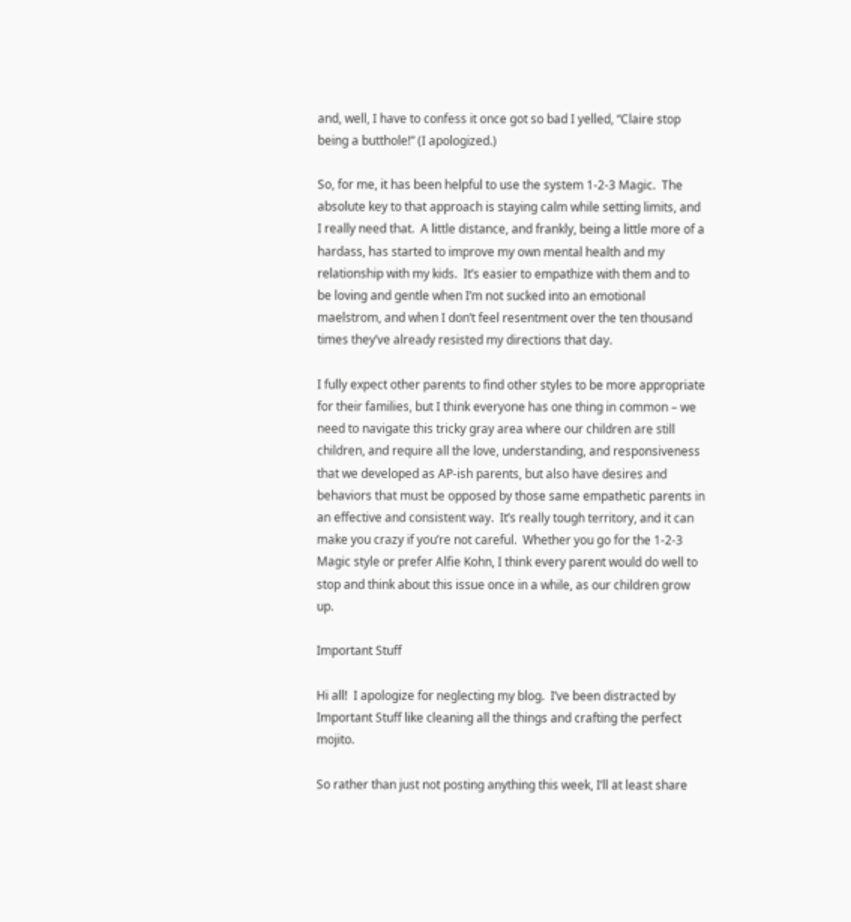and, well, I have to confess it once got so bad I yelled, “Claire stop being a butthole!” (I apologized.)

So, for me, it has been helpful to use the system 1-2-3 Magic.  The absolute key to that approach is staying calm while setting limits, and I really need that.  A little distance, and frankly, being a little more of a hardass, has started to improve my own mental health and my relationship with my kids.  It’s easier to empathize with them and to be loving and gentle when I’m not sucked into an emotional maelstrom, and when I don’t feel resentment over the ten thousand times they’ve already resisted my directions that day.

I fully expect other parents to find other styles to be more appropriate for their families, but I think everyone has one thing in common – we need to navigate this tricky gray area where our children are still children, and require all the love, understanding, and responsiveness that we developed as AP-ish parents, but also have desires and behaviors that must be opposed by those same empathetic parents in an effective and consistent way.  It’s really tough territory, and it can make you crazy if you’re not careful.  Whether you go for the 1-2-3 Magic style or prefer Alfie Kohn, I think every parent would do well to stop and think about this issue once in a while, as our children grow up.

Important Stuff

Hi all!  I apologize for neglecting my blog.  I’ve been distracted by Important Stuff like cleaning all the things and crafting the perfect mojito.

So rather than just not posting anything this week, I’ll at least share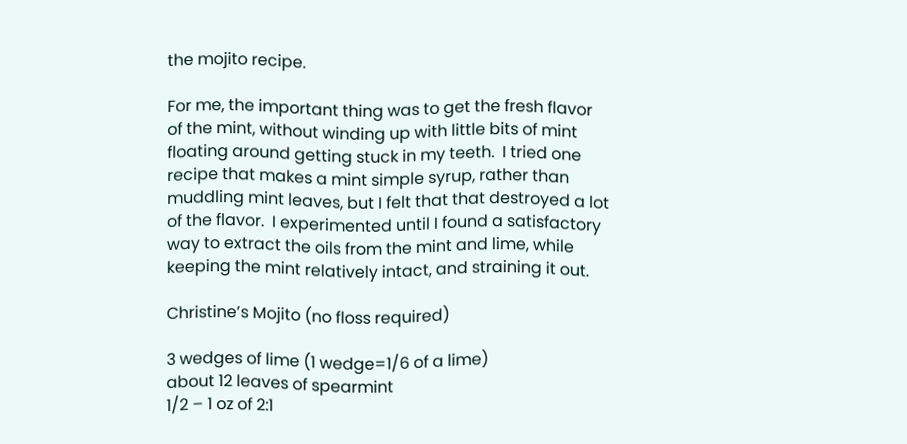the mojito recipe.

For me, the important thing was to get the fresh flavor of the mint, without winding up with little bits of mint floating around getting stuck in my teeth.  I tried one recipe that makes a mint simple syrup, rather than muddling mint leaves, but I felt that that destroyed a lot of the flavor.  I experimented until I found a satisfactory way to extract the oils from the mint and lime, while keeping the mint relatively intact, and straining it out.

Christine’s Mojito (no floss required)

3 wedges of lime (1 wedge=1/6 of a lime)
about 12 leaves of spearmint
1/2 – 1 oz of 2:1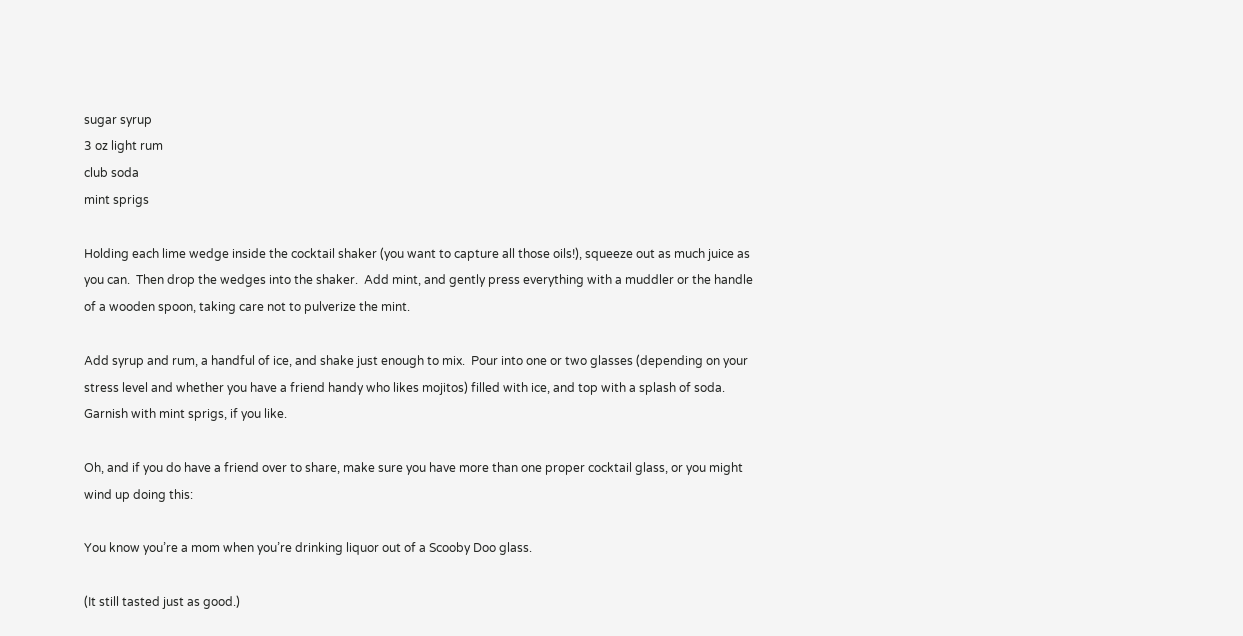sugar syrup
3 oz light rum
club soda
mint sprigs

Holding each lime wedge inside the cocktail shaker (you want to capture all those oils!), squeeze out as much juice as you can.  Then drop the wedges into the shaker.  Add mint, and gently press everything with a muddler or the handle of a wooden spoon, taking care not to pulverize the mint.

Add syrup and rum, a handful of ice, and shake just enough to mix.  Pour into one or two glasses (depending on your stress level and whether you have a friend handy who likes mojitos) filled with ice, and top with a splash of soda.  Garnish with mint sprigs, if you like.

Oh, and if you do have a friend over to share, make sure you have more than one proper cocktail glass, or you might wind up doing this:

You know you’re a mom when you’re drinking liquor out of a Scooby Doo glass.

(It still tasted just as good.)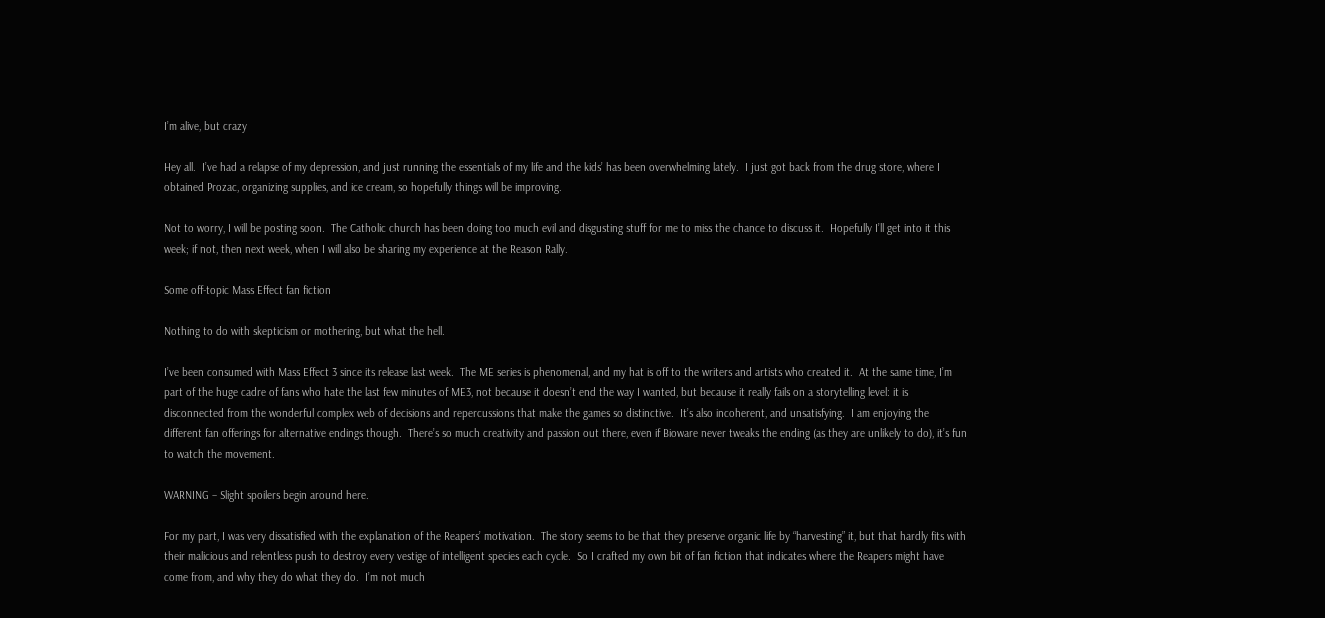I’m alive, but crazy

Hey all.  I’ve had a relapse of my depression, and just running the essentials of my life and the kids’ has been overwhelming lately.  I just got back from the drug store, where I obtained Prozac, organizing supplies, and ice cream, so hopefully things will be improving.

Not to worry, I will be posting soon.  The Catholic church has been doing too much evil and disgusting stuff for me to miss the chance to discuss it.  Hopefully I’ll get into it this week; if not, then next week, when I will also be sharing my experience at the Reason Rally.

Some off-topic Mass Effect fan fiction

Nothing to do with skepticism or mothering, but what the hell.

I’ve been consumed with Mass Effect 3 since its release last week.  The ME series is phenomenal, and my hat is off to the writers and artists who created it.  At the same time, I’m part of the huge cadre of fans who hate the last few minutes of ME3, not because it doesn’t end the way I wanted, but because it really fails on a storytelling level: it is disconnected from the wonderful complex web of decisions and repercussions that make the games so distinctive.  It’s also incoherent, and unsatisfying.  I am enjoying the different fan offerings for alternative endings though.  There’s so much creativity and passion out there, even if Bioware never tweaks the ending (as they are unlikely to do), it’s fun to watch the movement.

WARNING – Slight spoilers begin around here.

For my part, I was very dissatisfied with the explanation of the Reapers’ motivation.  The story seems to be that they preserve organic life by “harvesting” it, but that hardly fits with their malicious and relentless push to destroy every vestige of intelligent species each cycle.  So I crafted my own bit of fan fiction that indicates where the Reapers might have come from, and why they do what they do.  I’m not much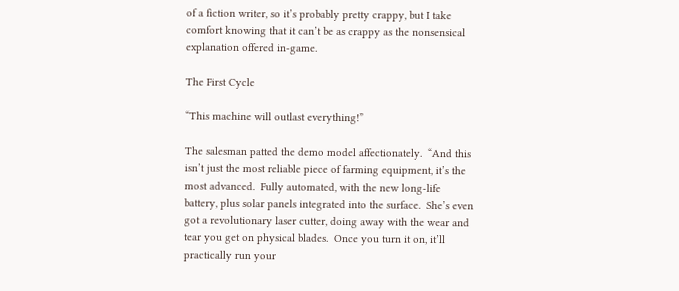of a fiction writer, so it’s probably pretty crappy, but I take comfort knowing that it can’t be as crappy as the nonsensical explanation offered in-game.

The First Cycle

“This machine will outlast everything!”

The salesman patted the demo model affectionately.  “And this isn’t just the most reliable piece of farming equipment, it’s the most advanced.  Fully automated, with the new long-life battery, plus solar panels integrated into the surface.  She’s even got a revolutionary laser cutter, doing away with the wear and tear you get on physical blades.  Once you turn it on, it’ll practically run your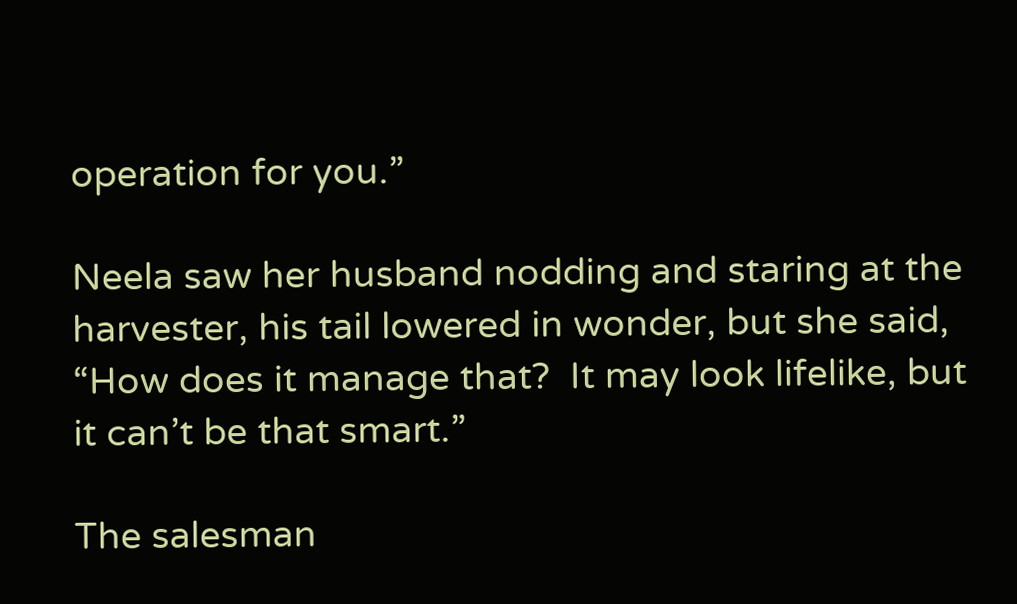operation for you.”

Neela saw her husband nodding and staring at the harvester, his tail lowered in wonder, but she said, “How does it manage that?  It may look lifelike, but it can’t be that smart.”

The salesman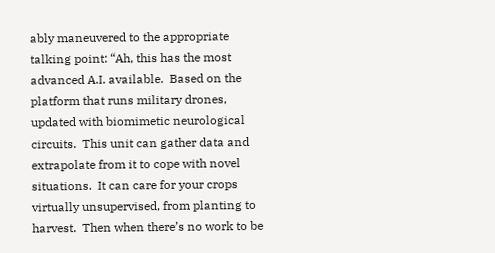ably maneuvered to the appropriate talking point: “Ah, this has the most advanced A.I. available.  Based on the platform that runs military drones, updated with biomimetic neurological circuits.  This unit can gather data and extrapolate from it to cope with novel situations.  It can care for your crops virtually unsupervised, from planting to harvest.  Then when there’s no work to be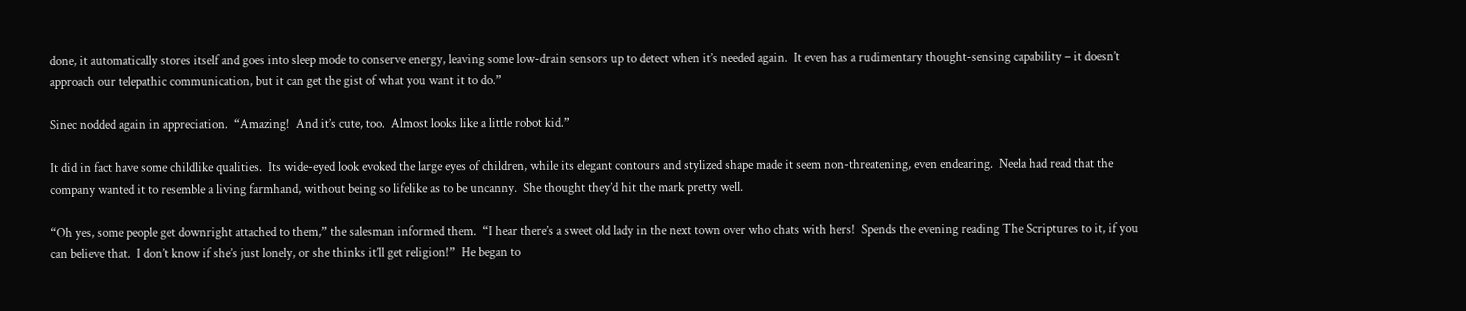done, it automatically stores itself and goes into sleep mode to conserve energy, leaving some low-drain sensors up to detect when it’s needed again.  It even has a rudimentary thought-sensing capability – it doesn’t approach our telepathic communication, but it can get the gist of what you want it to do.”

Sinec nodded again in appreciation.  “Amazing!  And it’s cute, too.  Almost looks like a little robot kid.”

It did in fact have some childlike qualities.  Its wide-eyed look evoked the large eyes of children, while its elegant contours and stylized shape made it seem non-threatening, even endearing.  Neela had read that the company wanted it to resemble a living farmhand, without being so lifelike as to be uncanny.  She thought they’d hit the mark pretty well.

“Oh yes, some people get downright attached to them,” the salesman informed them.  “I hear there’s a sweet old lady in the next town over who chats with hers!  Spends the evening reading The Scriptures to it, if you can believe that.  I don’t know if she’s just lonely, or she thinks it’ll get religion!”  He began to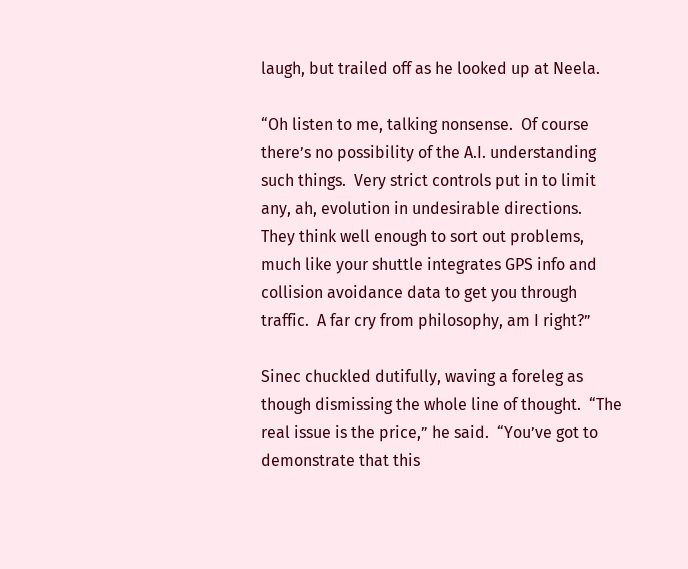laugh, but trailed off as he looked up at Neela.

“Oh listen to me, talking nonsense.  Of course there’s no possibility of the A.I. understanding such things.  Very strict controls put in to limit any, ah, evolution in undesirable directions.  They think well enough to sort out problems, much like your shuttle integrates GPS info and collision avoidance data to get you through traffic.  A far cry from philosophy, am I right?”

Sinec chuckled dutifully, waving a foreleg as though dismissing the whole line of thought.  “The real issue is the price,” he said.  “You’ve got to demonstrate that this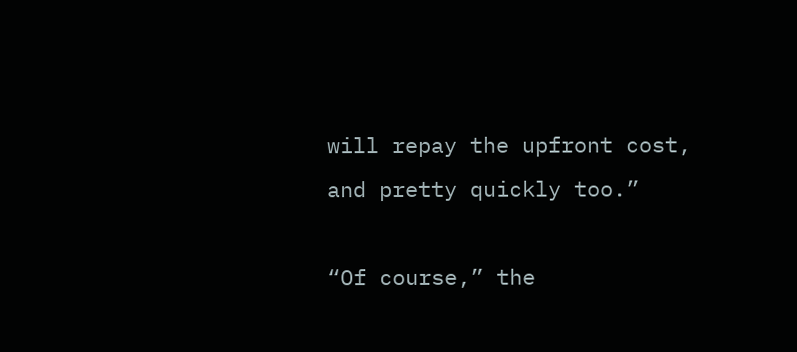will repay the upfront cost, and pretty quickly too.”

“Of course,” the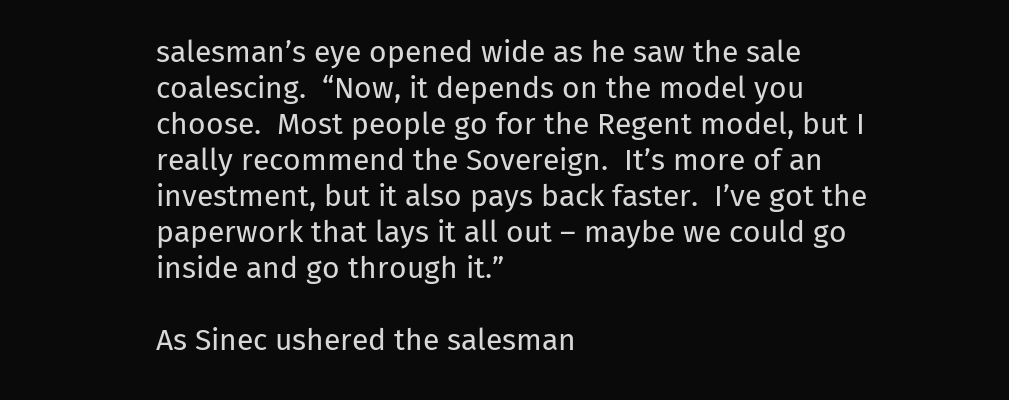salesman’s eye opened wide as he saw the sale coalescing.  “Now, it depends on the model you choose.  Most people go for the Regent model, but I really recommend the Sovereign.  It’s more of an investment, but it also pays back faster.  I’ve got the paperwork that lays it all out – maybe we could go inside and go through it.”

As Sinec ushered the salesman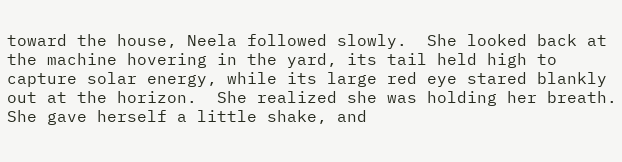toward the house, Neela followed slowly.  She looked back at the machine hovering in the yard, its tail held high to capture solar energy, while its large red eye stared blankly out at the horizon.  She realized she was holding her breath.  She gave herself a little shake, and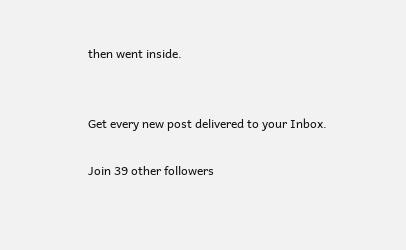then went inside.


Get every new post delivered to your Inbox.

Join 39 other followers